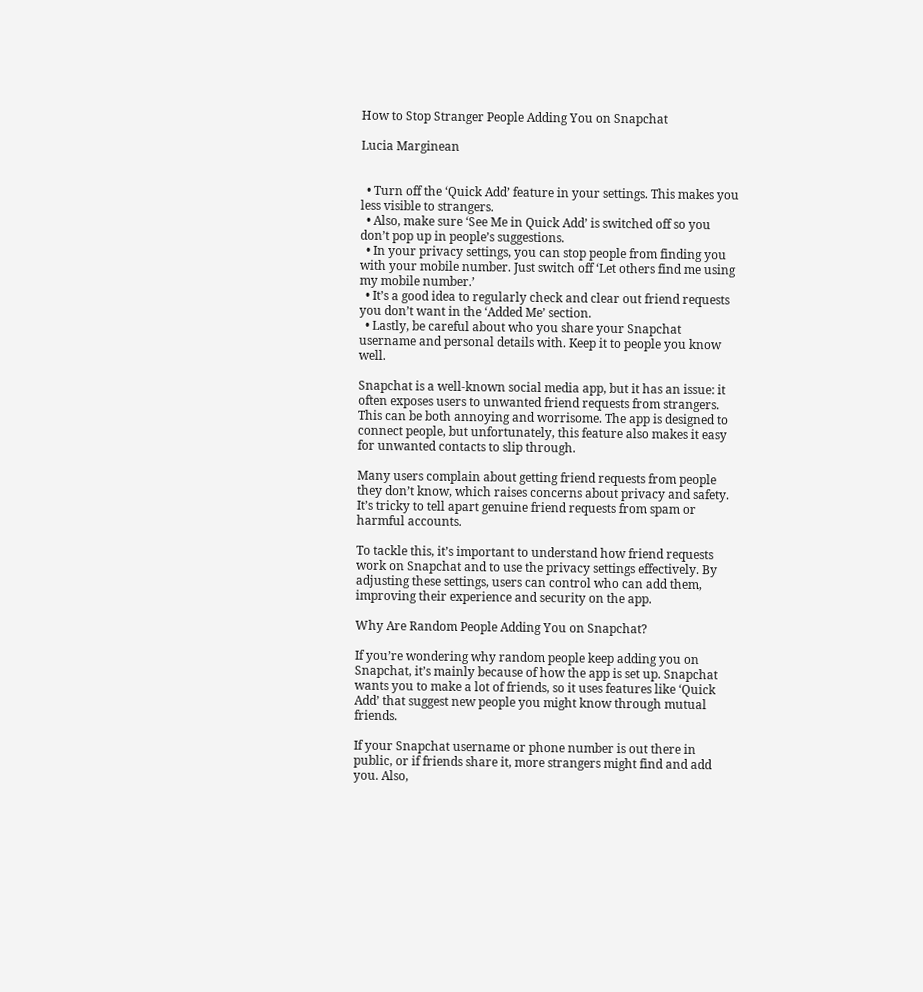How to Stop Stranger People Adding You on Snapchat

Lucia Marginean


  • Turn off the ‘Quick Add’ feature in your settings. This makes you less visible to strangers.
  • Also, make sure ‘See Me in Quick Add’ is switched off so you don’t pop up in people’s suggestions.
  • In your privacy settings, you can stop people from finding you with your mobile number. Just switch off ‘Let others find me using my mobile number.’
  • It’s a good idea to regularly check and clear out friend requests you don’t want in the ‘Added Me’ section.
  • Lastly, be careful about who you share your Snapchat username and personal details with. Keep it to people you know well.

Snapchat is a well-known social media app, but it has an issue: it often exposes users to unwanted friend requests from strangers. This can be both annoying and worrisome. The app is designed to connect people, but unfortunately, this feature also makes it easy for unwanted contacts to slip through.

Many users complain about getting friend requests from people they don’t know, which raises concerns about privacy and safety. It’s tricky to tell apart genuine friend requests from spam or harmful accounts.

To tackle this, it’s important to understand how friend requests work on Snapchat and to use the privacy settings effectively. By adjusting these settings, users can control who can add them, improving their experience and security on the app.

Why Are Random People Adding You on Snapchat?

If you’re wondering why random people keep adding you on Snapchat, it’s mainly because of how the app is set up. Snapchat wants you to make a lot of friends, so it uses features like ‘Quick Add’ that suggest new people you might know through mutual friends.

If your Snapchat username or phone number is out there in public, or if friends share it, more strangers might find and add you. Also,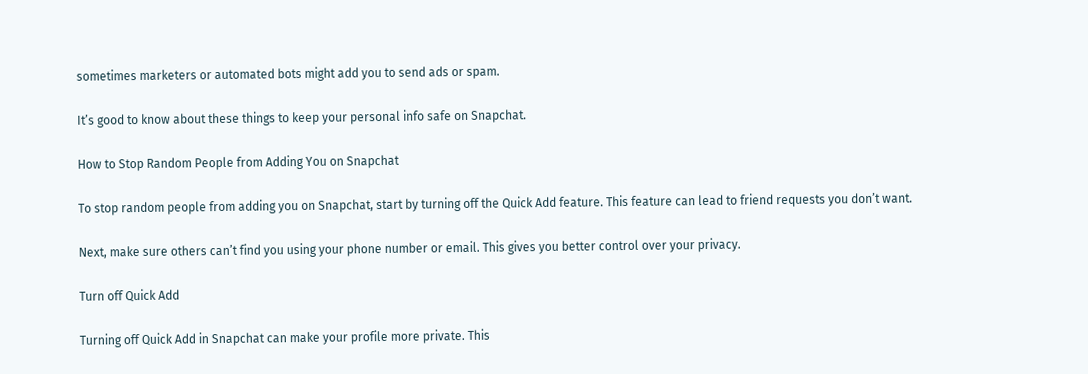sometimes marketers or automated bots might add you to send ads or spam.

It’s good to know about these things to keep your personal info safe on Snapchat.

How to Stop Random People from Adding You on Snapchat

To stop random people from adding you on Snapchat, start by turning off the Quick Add feature. This feature can lead to friend requests you don’t want.

Next, make sure others can’t find you using your phone number or email. This gives you better control over your privacy.

Turn off Quick Add

Turning off Quick Add in Snapchat can make your profile more private. This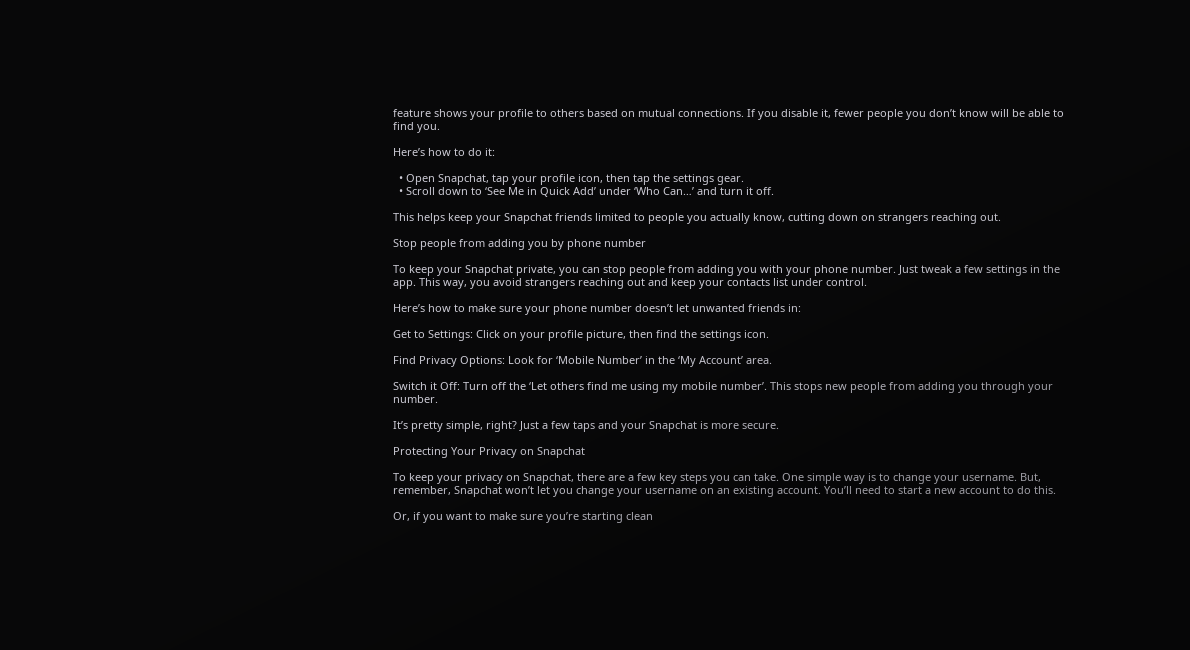feature shows your profile to others based on mutual connections. If you disable it, fewer people you don’t know will be able to find you.

Here’s how to do it:

  • Open Snapchat, tap your profile icon, then tap the settings gear.
  • Scroll down to ‘See Me in Quick Add’ under ‘Who Can…’ and turn it off.

This helps keep your Snapchat friends limited to people you actually know, cutting down on strangers reaching out.

Stop people from adding you by phone number

To keep your Snapchat private, you can stop people from adding you with your phone number. Just tweak a few settings in the app. This way, you avoid strangers reaching out and keep your contacts list under control.

Here’s how to make sure your phone number doesn’t let unwanted friends in:

Get to Settings: Click on your profile picture, then find the settings icon.

Find Privacy Options: Look for ‘Mobile Number’ in the ‘My Account’ area.

Switch it Off: Turn off the ‘Let others find me using my mobile number’. This stops new people from adding you through your number.

It’s pretty simple, right? Just a few taps and your Snapchat is more secure.

Protecting Your Privacy on Snapchat

To keep your privacy on Snapchat, there are a few key steps you can take. One simple way is to change your username. But, remember, Snapchat won’t let you change your username on an existing account. You’ll need to start a new account to do this.

Or, if you want to make sure you’re starting clean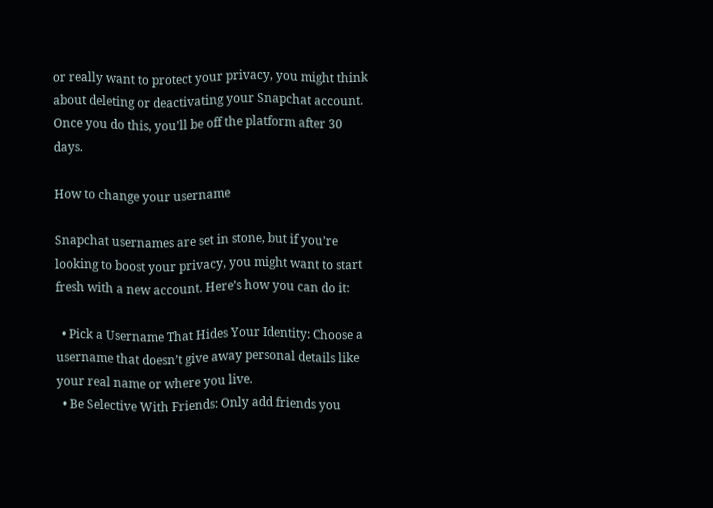or really want to protect your privacy, you might think about deleting or deactivating your Snapchat account. Once you do this, you’ll be off the platform after 30 days.

How to change your username

Snapchat usernames are set in stone, but if you’re looking to boost your privacy, you might want to start fresh with a new account. Here’s how you can do it:

  • Pick a Username That Hides Your Identity: Choose a username that doesn’t give away personal details like your real name or where you live.
  • Be Selective With Friends: Only add friends you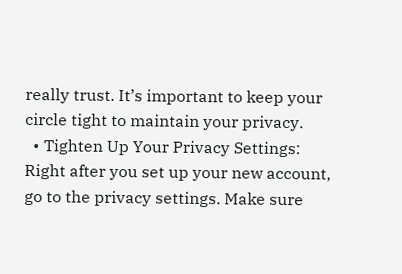really trust. It’s important to keep your circle tight to maintain your privacy.
  • Tighten Up Your Privacy Settings: Right after you set up your new account, go to the privacy settings. Make sure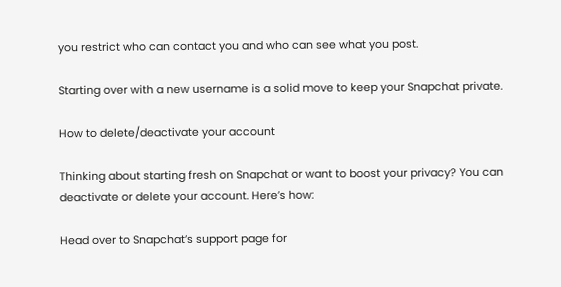you restrict who can contact you and who can see what you post.

Starting over with a new username is a solid move to keep your Snapchat private.

How to delete/deactivate your account

Thinking about starting fresh on Snapchat or want to boost your privacy? You can deactivate or delete your account. Here’s how:

Head over to Snapchat’s support page for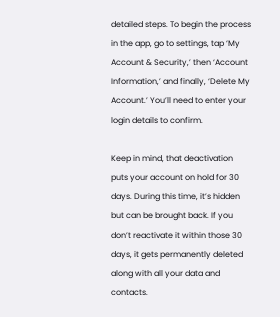detailed steps. To begin the process in the app, go to settings, tap ‘My Account & Security,’ then ‘Account Information,’ and finally, ‘Delete My Account.’ You’ll need to enter your login details to confirm.

Keep in mind, that deactivation puts your account on hold for 30 days. During this time, it’s hidden but can be brought back. If you don’t reactivate it within those 30 days, it gets permanently deleted along with all your data and contacts.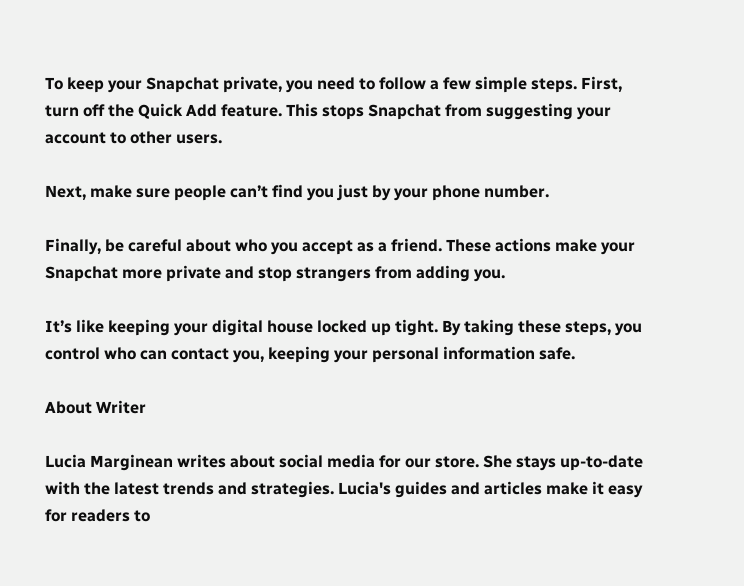To keep your Snapchat private, you need to follow a few simple steps. First, turn off the Quick Add feature. This stops Snapchat from suggesting your account to other users.

Next, make sure people can’t find you just by your phone number.

Finally, be careful about who you accept as a friend. These actions make your Snapchat more private and stop strangers from adding you.

It’s like keeping your digital house locked up tight. By taking these steps, you control who can contact you, keeping your personal information safe.

About Writer

Lucia Marginean writes about social media for our store. She stays up-to-date with the latest trends and strategies. Lucia's guides and articles make it easy for readers to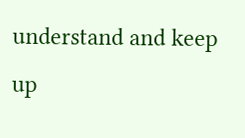understand and keep up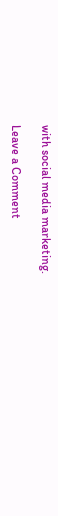with social media marketing.

Leave a Comment